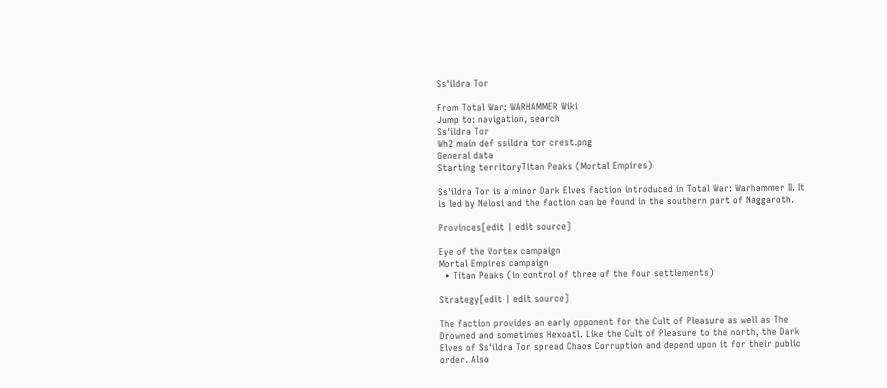Ss'ildra Tor

From Total War: WARHAMMER Wiki
Jump to: navigation, search
Ss'ildra Tor
Wh2 main def ssildra tor crest.png
General data
Starting territoryTitan Peaks (Mortal Empires)

Ss'ildra Tor is a minor Dark Elves faction introduced in Total War: Warhammer II. It is led by Nelosi and the faction can be found in the southern part of Naggaroth.

Provinces[edit | edit source]

Eye of the Vortex campaign
Mortal Empires campaign
  • Titan Peaks (in control of three of the four settlements)

Strategy[edit | edit source]

The faction provides an early opponent for the Cult of Pleasure as well as The Drowned and sometimes Hexoatl. Like the Cult of Pleasure to the north, the Dark Elves of Ss'ildra Tor spread Chaos Corruption and depend upon it for their public order. Also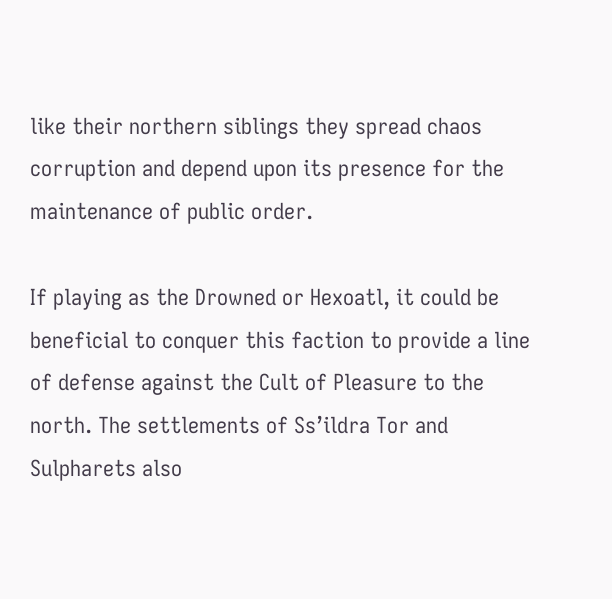like their northern siblings they spread chaos corruption and depend upon its presence for the maintenance of public order.

If playing as the Drowned or Hexoatl, it could be beneficial to conquer this faction to provide a line of defense against the Cult of Pleasure to the north. The settlements of Ss’ildra Tor and Sulpharets also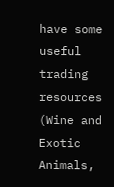have some useful trading resources (Wine and Exotic Animals,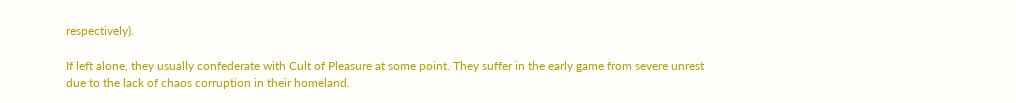respectively).

If left alone, they usually confederate with Cult of Pleasure at some point. They suffer in the early game from severe unrest due to the lack of chaos corruption in their homeland.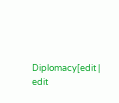Diplomacy[edit | edit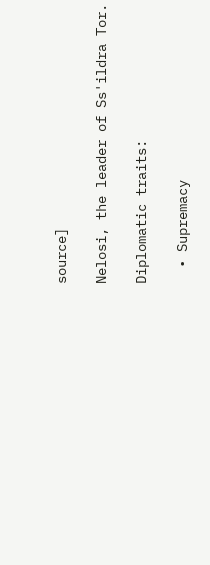source]

Nelosi, the leader of Ss'ildra Tor.

Diplomatic traits:

  • Supremacy